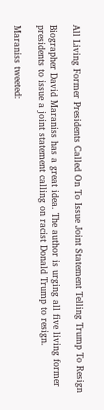All Living Former Presidents Called On To Issue Joint Statement Telling Trump To Resign

Biographer David Maraniss has a great idea. The author is urging all five living former presidents to issue a joint statement calling on racist Donald Trump to resign.

Maraniss tweeted: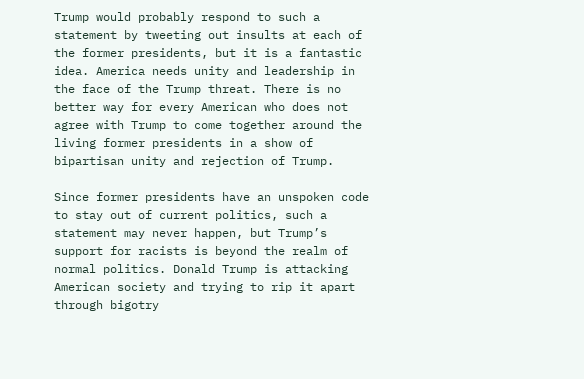Trump would probably respond to such a statement by tweeting out insults at each of the former presidents, but it is a fantastic idea. America needs unity and leadership in the face of the Trump threat. There is no better way for every American who does not agree with Trump to come together around the living former presidents in a show of bipartisan unity and rejection of Trump.

Since former presidents have an unspoken code to stay out of current politics, such a statement may never happen, but Trump’s support for racists is beyond the realm of normal politics. Donald Trump is attacking American society and trying to rip it apart through bigotry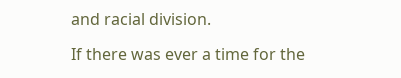and racial division.

If there was ever a time for the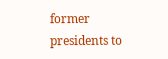former presidents to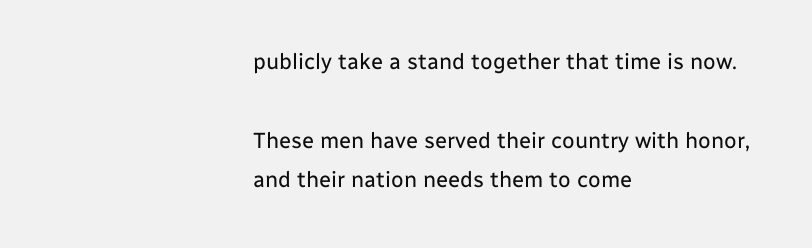publicly take a stand together that time is now.

These men have served their country with honor, and their nation needs them to come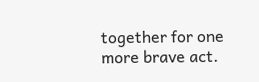together for one more brave act.